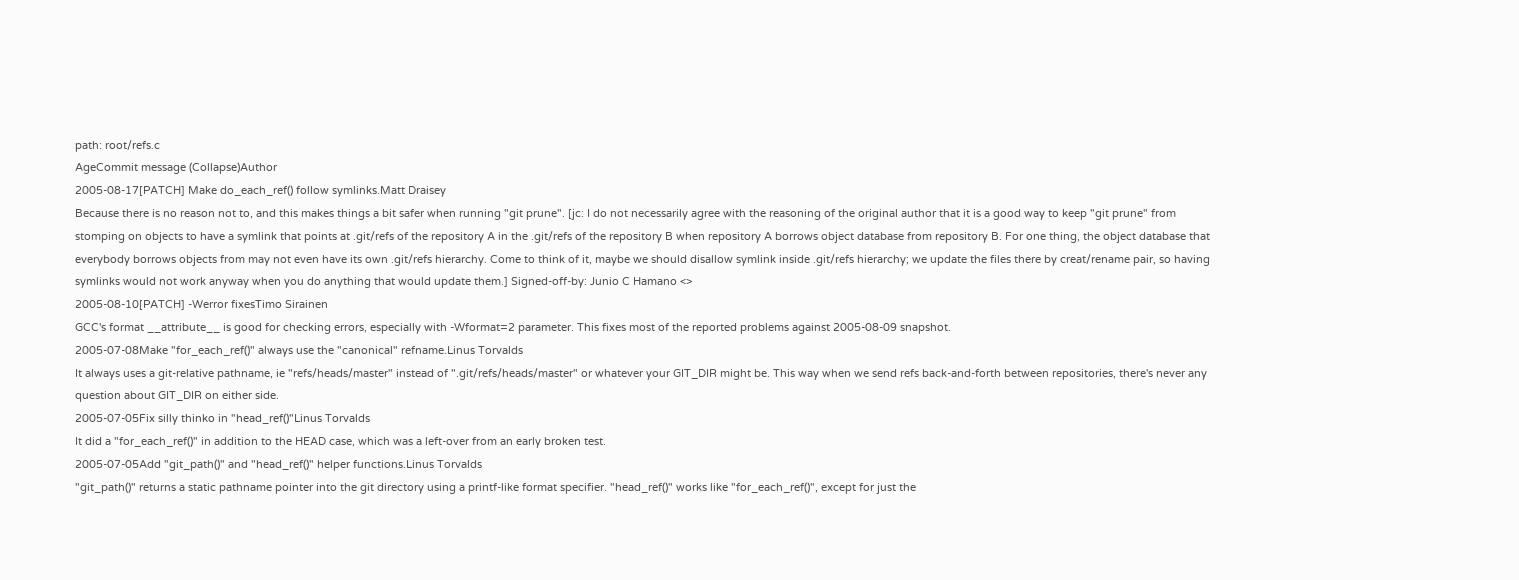path: root/refs.c
AgeCommit message (Collapse)Author
2005-08-17[PATCH] Make do_each_ref() follow symlinks.Matt Draisey
Because there is no reason not to, and this makes things a bit safer when running "git prune". [jc: I do not necessarily agree with the reasoning of the original author that it is a good way to keep "git prune" from stomping on objects to have a symlink that points at .git/refs of the repository A in the .git/refs of the repository B when repository A borrows object database from repository B. For one thing, the object database that everybody borrows objects from may not even have its own .git/refs hierarchy. Come to think of it, maybe we should disallow symlink inside .git/refs hierarchy; we update the files there by creat/rename pair, so having symlinks would not work anyway when you do anything that would update them.] Signed-off-by: Junio C Hamano <>
2005-08-10[PATCH] -Werror fixesTimo Sirainen
GCC's format __attribute__ is good for checking errors, especially with -Wformat=2 parameter. This fixes most of the reported problems against 2005-08-09 snapshot.
2005-07-08Make "for_each_ref()" always use the "canonical" refname.Linus Torvalds
It always uses a git-relative pathname, ie "refs/heads/master" instead of ".git/refs/heads/master" or whatever your GIT_DIR might be. This way when we send refs back-and-forth between repositories, there's never any question about GIT_DIR on either side.
2005-07-05Fix silly thinko in "head_ref()"Linus Torvalds
It did a "for_each_ref()" in addition to the HEAD case, which was a left-over from an early broken test.
2005-07-05Add "git_path()" and "head_ref()" helper functions.Linus Torvalds
"git_path()" returns a static pathname pointer into the git directory using a printf-like format specifier. "head_ref()" works like "for_each_ref()", except for just the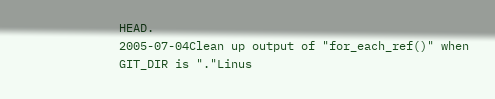HEAD.
2005-07-04Clean up output of "for_each_ref()" when GIT_DIR is "."Linus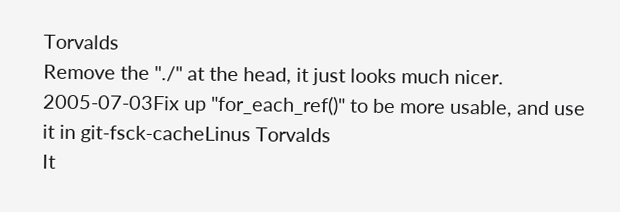Torvalds
Remove the "./" at the head, it just looks much nicer.
2005-07-03Fix up "for_each_ref()" to be more usable, and use it in git-fsck-cacheLinus Torvalds
It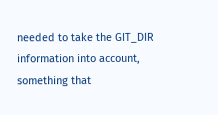needed to take the GIT_DIR information into account, something that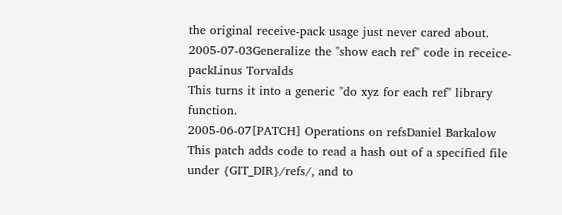the original receive-pack usage just never cared about.
2005-07-03Generalize the "show each ref" code in receice-packLinus Torvalds
This turns it into a generic "do xyz for each ref" library function.
2005-06-07[PATCH] Operations on refsDaniel Barkalow
This patch adds code to read a hash out of a specified file under {GIT_DIR}/refs/, and to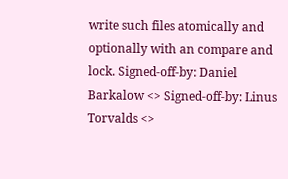write such files atomically and optionally with an compare and lock. Signed-off-by: Daniel Barkalow <> Signed-off-by: Linus Torvalds <>